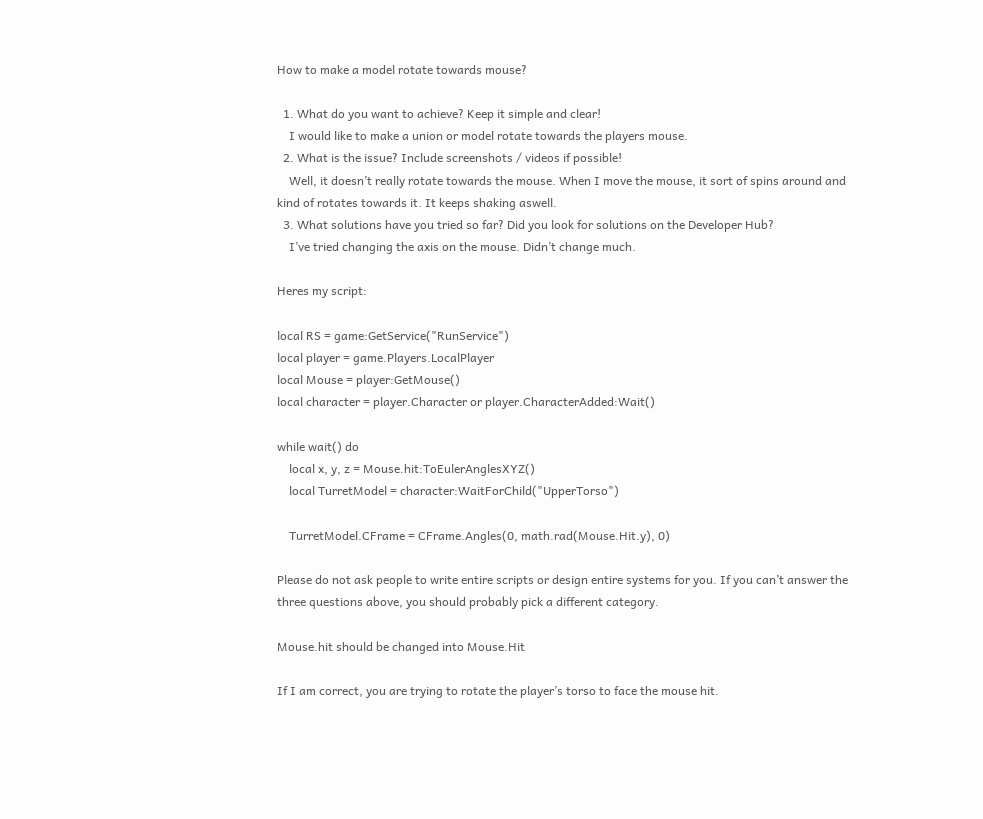How to make a model rotate towards mouse?

  1. What do you want to achieve? Keep it simple and clear!
    I would like to make a union or model rotate towards the players mouse.
  2. What is the issue? Include screenshots / videos if possible!
    Well, it doesn’t really rotate towards the mouse. When I move the mouse, it sort of spins around and kind of rotates towards it. It keeps shaking aswell.
  3. What solutions have you tried so far? Did you look for solutions on the Developer Hub?
    I’ve tried changing the axis on the mouse. Didn’t change much.

Heres my script:

local RS = game:GetService("RunService")
local player = game.Players.LocalPlayer
local Mouse = player:GetMouse()
local character = player.Character or player.CharacterAdded:Wait()

while wait() do
    local x, y, z = Mouse.hit:ToEulerAnglesXYZ()
    local TurretModel = character:WaitForChild("UpperTorso")

    TurretModel.CFrame = CFrame.Angles(0, math.rad(Mouse.Hit.y), 0)

Please do not ask people to write entire scripts or design entire systems for you. If you can’t answer the three questions above, you should probably pick a different category.

Mouse.hit should be changed into Mouse.Hit

If I am correct, you are trying to rotate the player’s torso to face the mouse hit.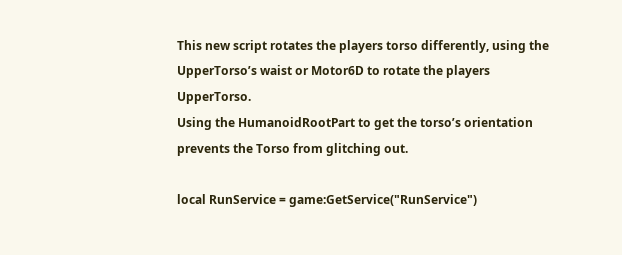This new script rotates the players torso differently, using the UpperTorso’s waist or Motor6D to rotate the players UpperTorso.
Using the HumanoidRootPart to get the torso’s orientation prevents the Torso from glitching out.

local RunService = game:GetService("RunService")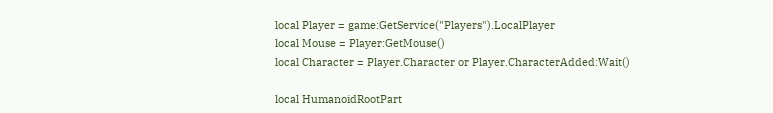local Player = game:GetService("Players").LocalPlayer
local Mouse = Player:GetMouse()
local Character = Player.Character or Player.CharacterAdded:Wait()

local HumanoidRootPart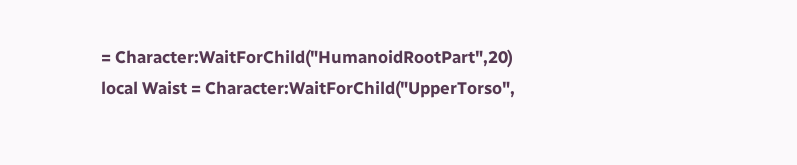= Character:WaitForChild("HumanoidRootPart",20)
local Waist = Character:WaitForChild("UpperTorso",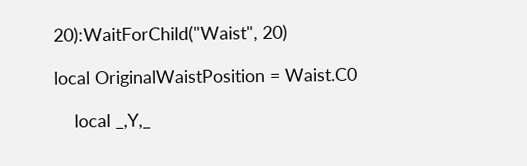20):WaitForChild("Waist", 20)

local OriginalWaistPosition = Waist.C0

    local _,Y,_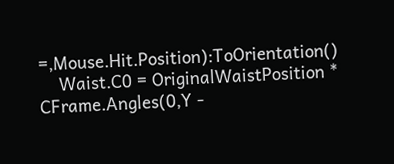=,Mouse.Hit.Position):ToOrientation()
    Waist.C0 = OriginalWaistPosition * CFrame.Angles(0,Y -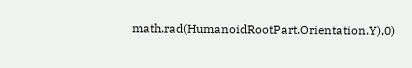math.rad(HumanoidRootPart.Orientation.Y),0)